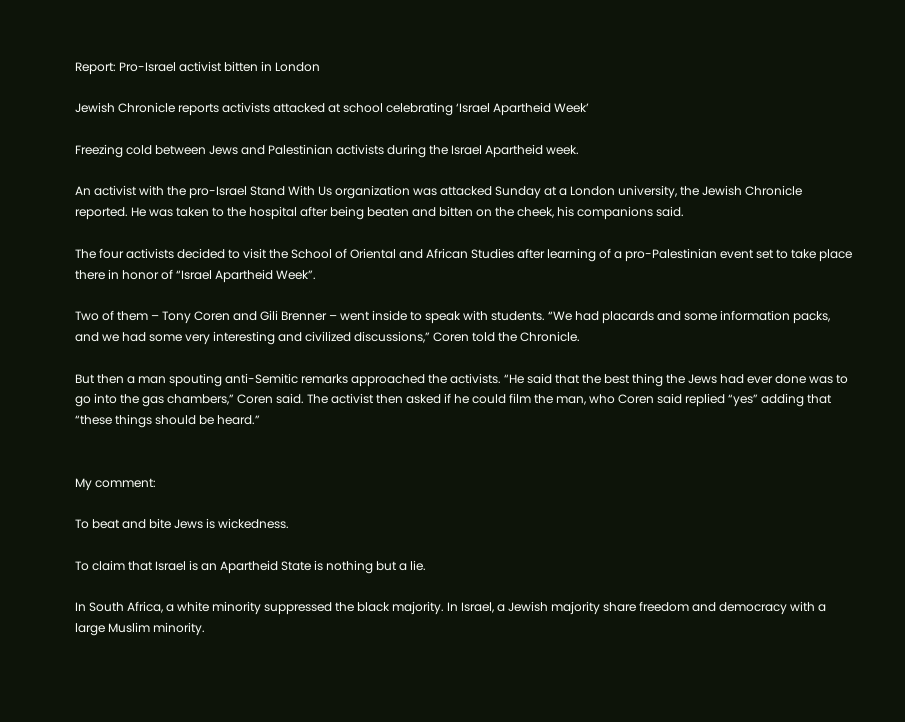Report: Pro-Israel activist bitten in London

Jewish Chronicle reports activists attacked at school celebrating ‘Israel Apartheid Week’

Freezing cold between Jews and Palestinian activists during the Israel Apartheid week.

An activist with the pro-Israel Stand With Us organization was attacked Sunday at a London university, the Jewish Chronicle reported. He was taken to the hospital after being beaten and bitten on the cheek, his companions said.

The four activists decided to visit the School of Oriental and African Studies after learning of a pro-Palestinian event set to take place there in honor of “Israel Apartheid Week”.

Two of them – Tony Coren and Gili Brenner – went inside to speak with students. “We had placards and some information packs, and we had some very interesting and civilized discussions,” Coren told the Chronicle.

But then a man spouting anti-Semitic remarks approached the activists. “He said that the best thing the Jews had ever done was to go into the gas chambers,” Coren said. The activist then asked if he could film the man, who Coren said replied “yes” adding that “these things should be heard.”


My comment:

To beat and bite Jews is wickedness.

To claim that Israel is an Apartheid State is nothing but a lie.

In South Africa, a white minority suppressed the black majority. In Israel, a Jewish majority share freedom and democracy with a large Muslim minority.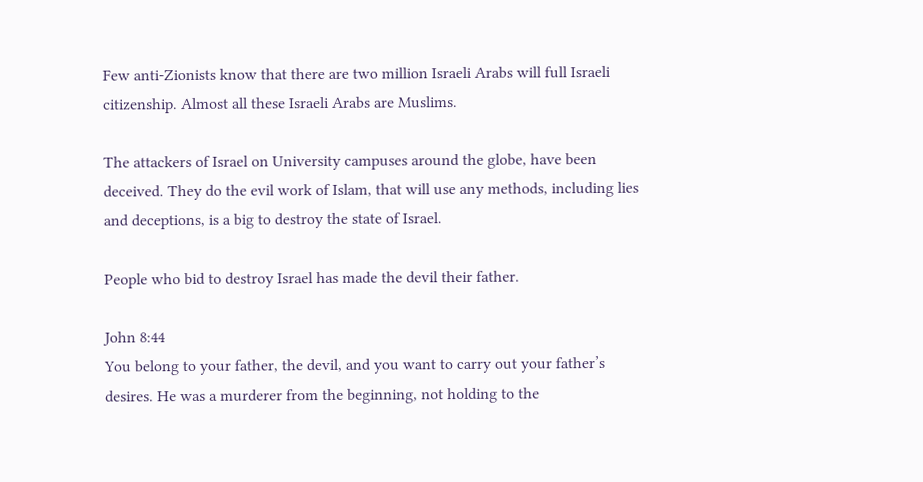Few anti-Zionists know that there are two million Israeli Arabs will full Israeli citizenship. Almost all these Israeli Arabs are Muslims.

The attackers of Israel on University campuses around the globe, have been deceived. They do the evil work of Islam, that will use any methods, including lies and deceptions, is a big to destroy the state of Israel.

People who bid to destroy Israel has made the devil their father.

John 8:44
You belong to your father, the devil, and you want to carry out your father’s desires. He was a murderer from the beginning, not holding to the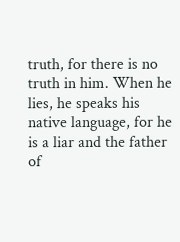truth, for there is no truth in him. When he lies, he speaks his native language, for he is a liar and the father of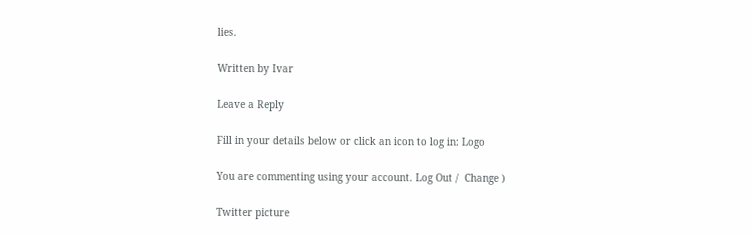lies.

Written by Ivar

Leave a Reply

Fill in your details below or click an icon to log in: Logo

You are commenting using your account. Log Out /  Change )

Twitter picture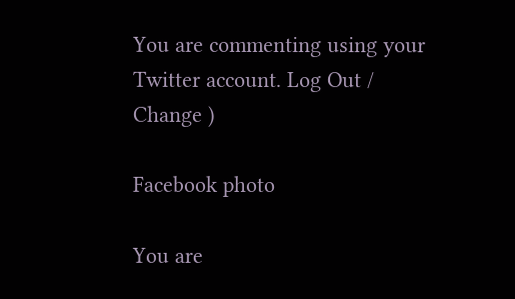You are commenting using your Twitter account. Log Out /  Change )

Facebook photo

You are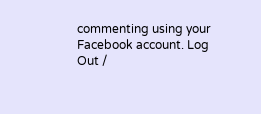commenting using your Facebook account. Log Out /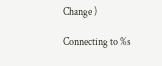Change )

Connecting to %s